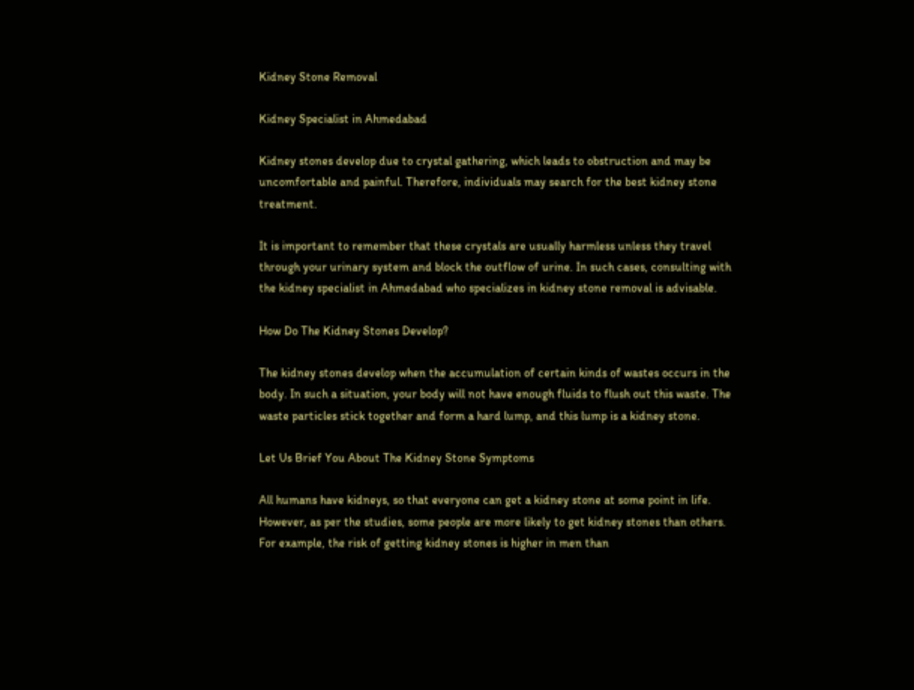Kidney Stone Removal

Kidney Specialist in Ahmedabad

Kidney stones develop due to crystal gathering, which leads to obstruction and may be uncomfortable and painful. Therefore, individuals may search for the best kidney stone treatment.

It is important to remember that these crystals are usually harmless unless they travel through your urinary system and block the outflow of urine. In such cases, consulting with the kidney specialist in Ahmedabad who specializes in kidney stone removal is advisable.

How Do The Kidney Stones Develop?

The kidney stones develop when the accumulation of certain kinds of wastes occurs in the body. In such a situation, your body will not have enough fluids to flush out this waste. The waste particles stick together and form a hard lump, and this lump is a kidney stone.

Let Us Brief You About The Kidney Stone Symptoms

All humans have kidneys, so that everyone can get a kidney stone at some point in life. However, as per the studies, some people are more likely to get kidney stones than others. For example, the risk of getting kidney stones is higher in men than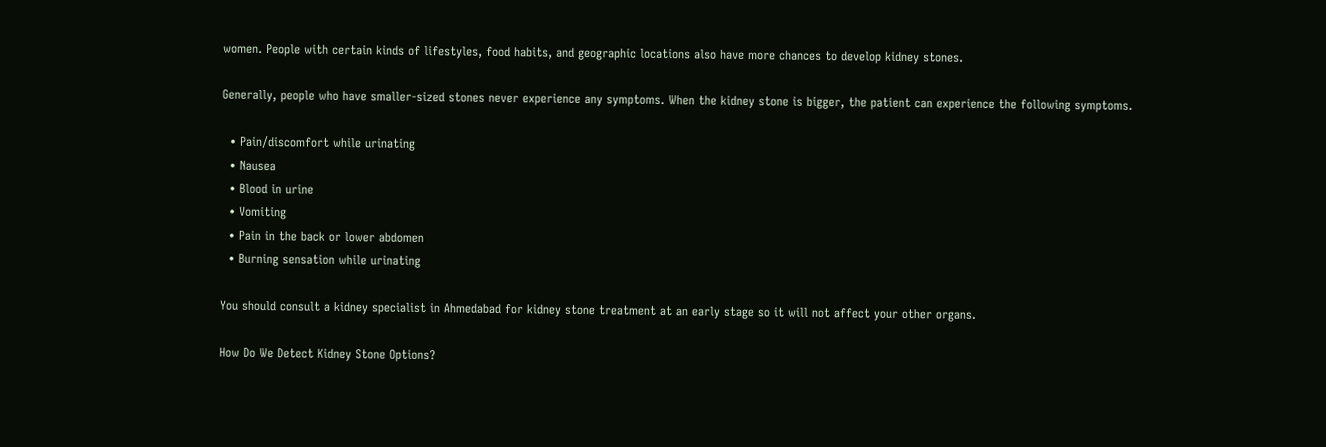women. People with certain kinds of lifestyles, food habits, and geographic locations also have more chances to develop kidney stones.

Generally, people who have smaller-sized stones never experience any symptoms. When the kidney stone is bigger, the patient can experience the following symptoms.

  • Pain/discomfort while urinating
  • Nausea
  • Blood in urine
  • Vomiting
  • Pain in the back or lower abdomen
  • Burning sensation while urinating

You should consult a kidney specialist in Ahmedabad for kidney stone treatment at an early stage so it will not affect your other organs.

How Do We Detect Kidney Stone Options?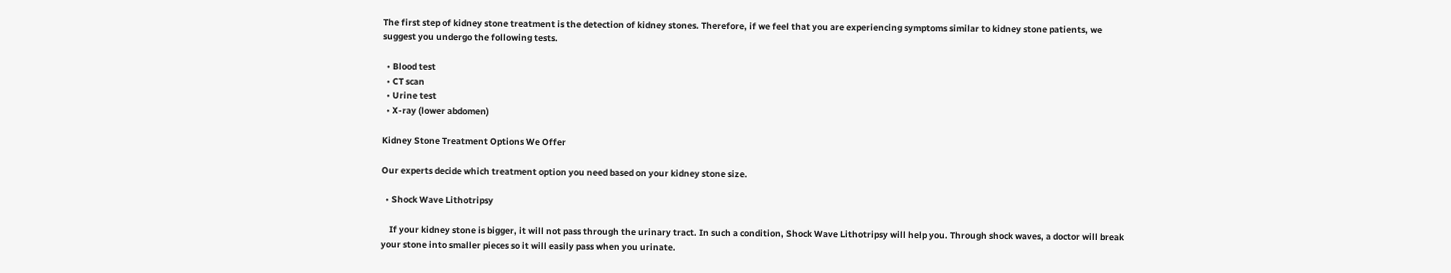The first step of kidney stone treatment is the detection of kidney stones. Therefore, if we feel that you are experiencing symptoms similar to kidney stone patients, we suggest you undergo the following tests.

  • Blood test
  • CT scan
  • Urine test
  • X-ray (lower abdomen)

Kidney Stone Treatment Options We Offer

Our experts decide which treatment option you need based on your kidney stone size.

  • Shock Wave Lithotripsy

    If your kidney stone is bigger, it will not pass through the urinary tract. In such a condition, Shock Wave Lithotripsy will help you. Through shock waves, a doctor will break your stone into smaller pieces so it will easily pass when you urinate.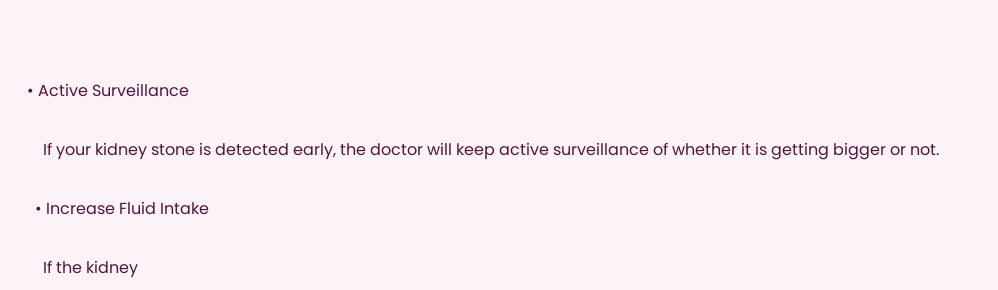• Active Surveillance

    If your kidney stone is detected early, the doctor will keep active surveillance of whether it is getting bigger or not.

  • Increase Fluid Intake

    If the kidney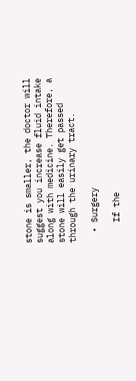stone is smaller, the doctor will suggest you increase fluid intake along with medicine. Therefore, a stone will easily get passed through the urinary tract.

  • Surgery

    If the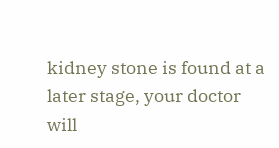kidney stone is found at a later stage, your doctor will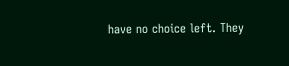have no choice left. They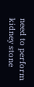need to perform kidney stone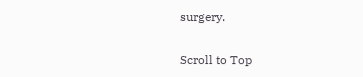surgery.

Scroll to Top